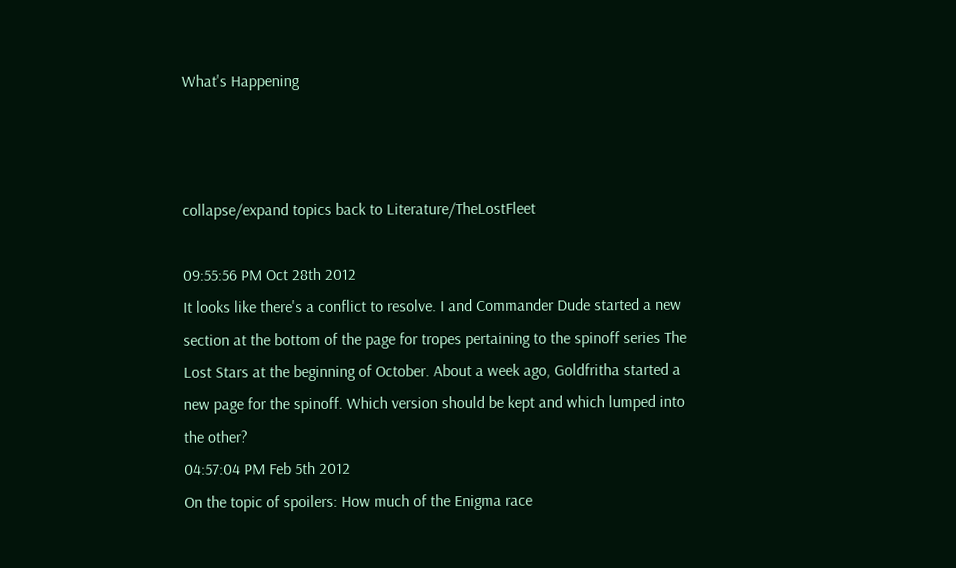What's Happening



collapse/expand topics back to Literature/TheLostFleet

09:55:56 PM Oct 28th 2012
It looks like there's a conflict to resolve. I and Commander Dude started a new section at the bottom of the page for tropes pertaining to the spinoff series The Lost Stars at the beginning of October. About a week ago, Goldfritha started a new page for the spinoff. Which version should be kept and which lumped into the other?
04:57:04 PM Feb 5th 2012
On the topic of spoilers: How much of the Enigma race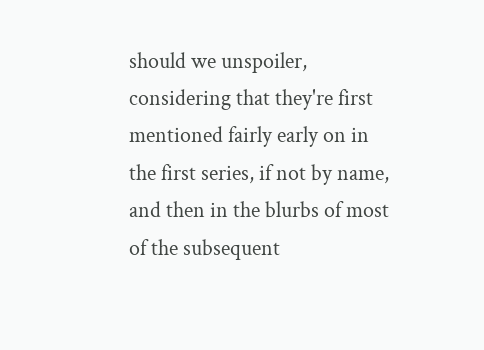should we unspoiler, considering that they're first mentioned fairly early on in the first series, if not by name, and then in the blurbs of most of the subsequent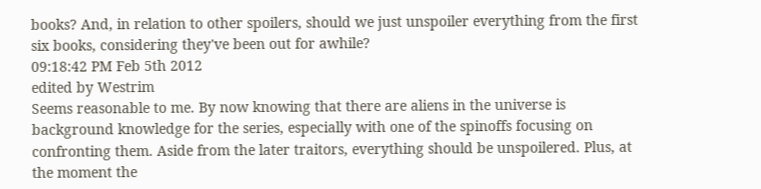books? And, in relation to other spoilers, should we just unspoiler everything from the first six books, considering they've been out for awhile?
09:18:42 PM Feb 5th 2012
edited by Westrim
Seems reasonable to me. By now knowing that there are aliens in the universe is background knowledge for the series, especially with one of the spinoffs focusing on confronting them. Aside from the later traitors, everything should be unspoilered. Plus, at the moment the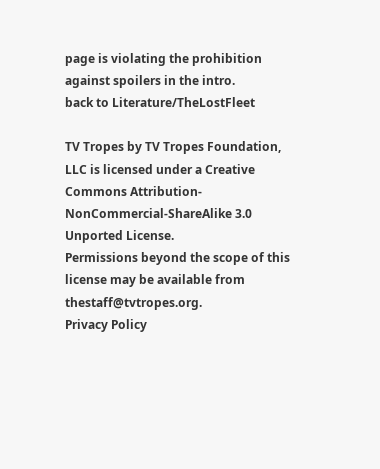page is violating the prohibition against spoilers in the intro.
back to Literature/TheLostFleet

TV Tropes by TV Tropes Foundation, LLC is licensed under a Creative Commons Attribution-NonCommercial-ShareAlike 3.0 Unported License.
Permissions beyond the scope of this license may be available from thestaff@tvtropes.org.
Privacy Policy